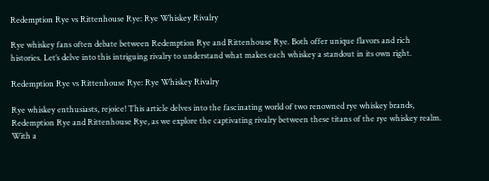Redemption Rye vs Rittenhouse Rye: Rye Whiskey Rivalry

Rye whiskey fans often debate between Redemption Rye and Rittenhouse Rye. Both offer unique flavors and rich histories. Let’s delve into this intriguing rivalry to understand what makes each whiskey a standout in its own right.

Redemption Rye vs Rittenhouse Rye: Rye Whiskey Rivalry

Rye whiskey enthusiasts, rejoice! This article delves into the fascinating world of two renowned rye whiskey brands, Redemption Rye and Rittenhouse Rye, as we explore the captivating rivalry between these titans of the rye whiskey realm. With a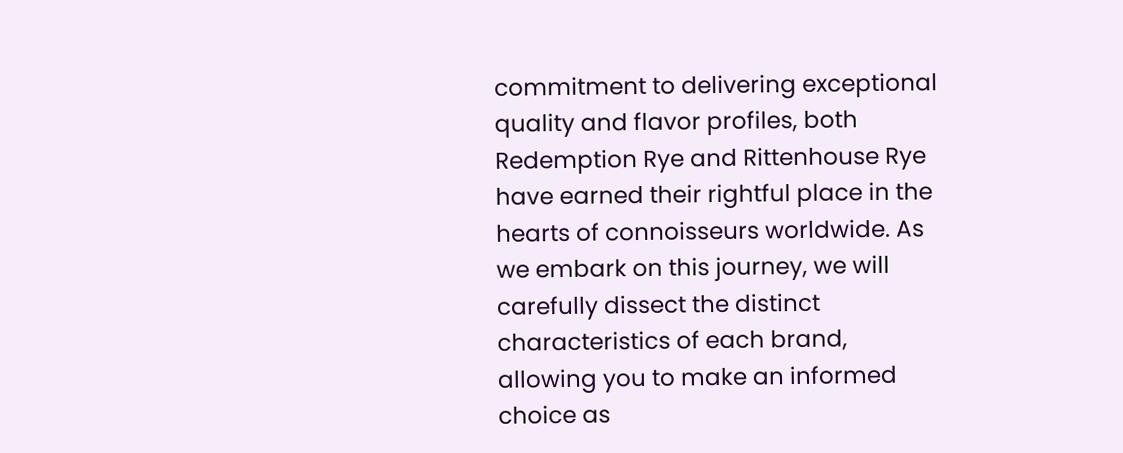commitment to delivering exceptional quality and flavor profiles, both Redemption Rye and Rittenhouse Rye have earned their rightful place in the hearts of connoisseurs worldwide. As we embark on this journey, we will carefully dissect the distinct characteristics of each brand, allowing you to make an informed choice as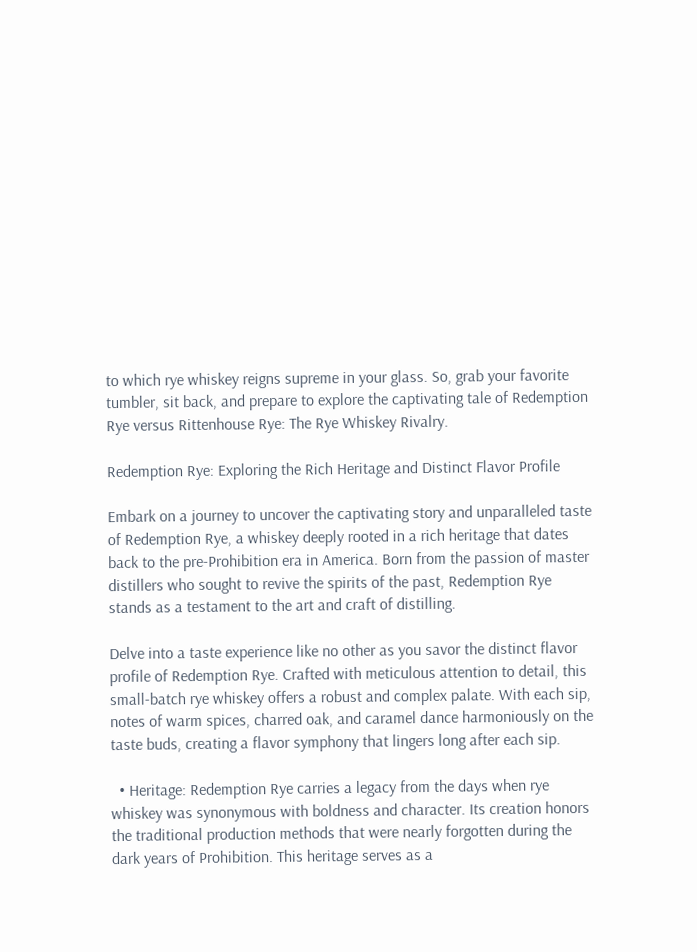to which rye whiskey reigns supreme in your glass. So, grab your favorite tumbler, sit back, and prepare to explore the captivating tale of Redemption Rye versus Rittenhouse Rye: The Rye Whiskey Rivalry.

Redemption Rye: Exploring the Rich Heritage and Distinct Flavor Profile

Embark on a journey to uncover the captivating story and unparalleled taste of Redemption Rye, a whiskey deeply rooted in a rich heritage that dates back to the pre-Prohibition era in America. Born from the passion of master distillers who sought to revive the spirits of the past, Redemption Rye stands as a testament to the art and craft of distilling.

Delve into a taste experience like no other as you savor the distinct flavor profile of Redemption Rye. Crafted with meticulous attention to detail, this small-batch rye whiskey offers a robust and complex palate. With each sip, notes of warm spices, charred oak, and caramel dance harmoniously on the taste buds, creating a flavor symphony that lingers long after each sip.

  • Heritage: Redemption Rye carries a legacy from the days when rye whiskey was synonymous with boldness and character. Its creation honors the traditional production methods that were nearly forgotten during the dark years of Prohibition. This heritage serves as a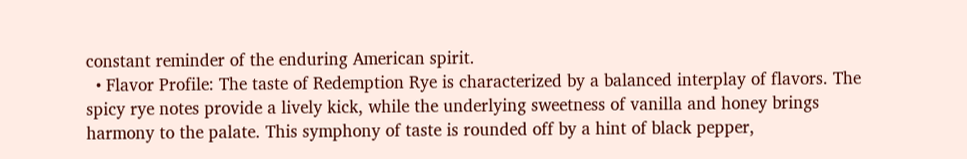constant reminder of the enduring American spirit.
  • Flavor Profile: The taste of Redemption Rye is characterized by a balanced interplay of flavors. The spicy rye notes provide a lively kick, while the underlying sweetness of vanilla and honey brings harmony to the palate. This symphony of taste is rounded off by a hint of black pepper,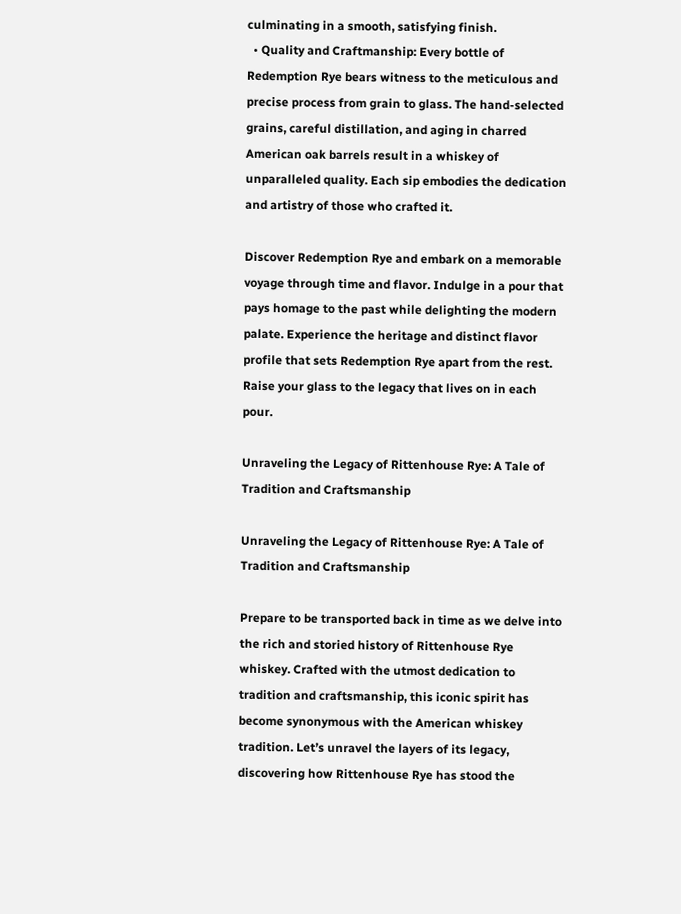culminating in a smooth, satisfying finish.
  • Quality and Craftmanship: Every bottle of Redemption Rye bears witness to the meticulous and precise process from grain to glass. The hand-selected grains, careful distillation, and aging in charred American oak barrels result in a whiskey of unparalleled quality. Each sip embodies the dedication and artistry of those who crafted it.

Discover Redemption Rye and embark on a memorable voyage through time and flavor. Indulge in a pour that pays homage to the past while delighting the modern palate. Experience the heritage and distinct flavor profile that sets Redemption Rye apart from the rest. Raise your glass to the legacy that lives on in each pour.

Unraveling the Legacy of Rittenhouse Rye: A Tale of Tradition and Craftsmanship

Unraveling the Legacy of Rittenhouse Rye: A Tale of Tradition and Craftsmanship

Prepare to be transported back in time as we delve into the rich and storied history of Rittenhouse Rye whiskey. Crafted with the utmost dedication to tradition and craftsmanship, this iconic spirit has become synonymous with the American whiskey tradition. Let’s unravel the layers of its legacy, discovering how Rittenhouse Rye has stood the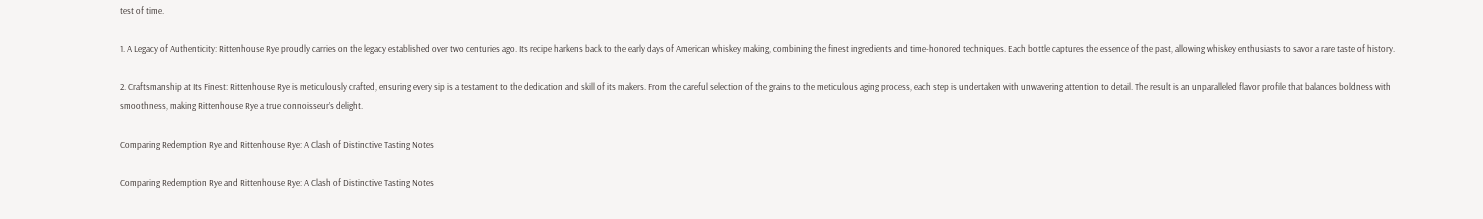test of time.

1. A Legacy of Authenticity: Rittenhouse Rye proudly carries on the legacy established over two centuries ago. Its recipe harkens back to the early days of American whiskey making, combining the finest ingredients and time-honored techniques. Each bottle captures the essence of the past, allowing whiskey enthusiasts to savor a rare taste of history.

2. Craftsmanship at Its Finest: Rittenhouse Rye is meticulously crafted, ensuring every sip is a testament to the dedication and skill of its makers. From the careful selection of the grains to the meticulous aging process, each step is undertaken with unwavering attention to detail. The result is an unparalleled flavor profile that balances boldness with smoothness, making Rittenhouse Rye a true connoisseur’s delight.

Comparing Redemption Rye and Rittenhouse Rye: A Clash of Distinctive Tasting Notes

Comparing Redemption Rye and Rittenhouse Rye: A Clash of Distinctive Tasting Notes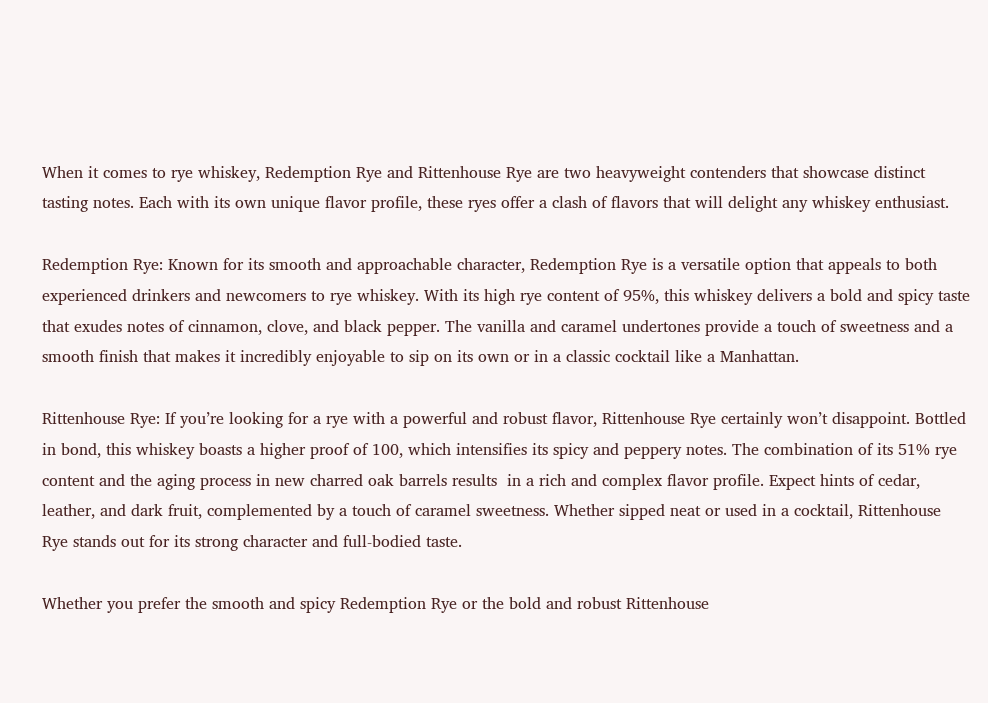When it comes to rye whiskey, Redemption Rye and Rittenhouse Rye are two heavyweight contenders that showcase distinct tasting notes. Each with its own unique flavor profile, these ryes offer a clash of flavors that will delight any whiskey enthusiast.

Redemption Rye: Known for its smooth and approachable character, Redemption Rye is a versatile option that appeals to both experienced drinkers and newcomers to rye whiskey. With its high rye content of 95%, this whiskey delivers a bold and spicy taste that exudes notes of cinnamon, clove, and black pepper. The vanilla and caramel undertones provide a touch of sweetness and a smooth finish that makes it incredibly enjoyable to sip on its own or in a classic cocktail like a Manhattan.

Rittenhouse Rye: If you’re looking for a rye with a powerful and robust flavor, Rittenhouse Rye certainly won’t disappoint. Bottled in bond, this whiskey boasts a higher proof of 100, which intensifies its spicy and peppery notes. The combination of its 51% rye content and the aging process in new charred oak barrels results  in a rich and complex flavor profile. Expect hints of cedar, leather, and dark fruit, complemented by a touch of caramel sweetness. Whether sipped neat or used in a cocktail, Rittenhouse Rye stands out for its strong character and full-bodied taste.

Whether you prefer the smooth and spicy Redemption Rye or the bold and robust Rittenhouse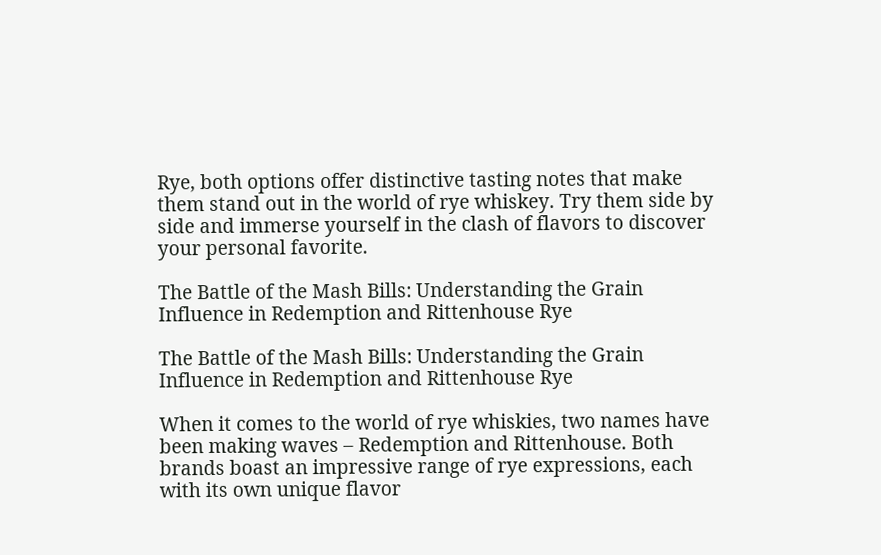Rye, both options offer distinctive tasting notes that make them stand out in the world of rye whiskey. Try them side by side and immerse yourself in the clash of flavors to discover your personal favorite.

The Battle of the Mash Bills: Understanding the Grain Influence in Redemption and Rittenhouse Rye

The Battle of the Mash Bills: Understanding the Grain Influence in Redemption and Rittenhouse Rye

When it comes to the world of rye whiskies, two names have been making waves – Redemption and Rittenhouse. Both brands boast an impressive range of rye expressions, each with its own unique flavor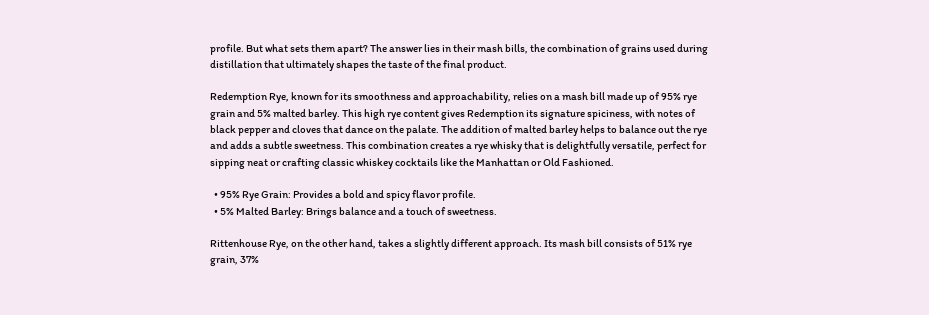profile. But what sets them apart? The answer lies in their mash bills, the combination of grains used during distillation that ultimately shapes the taste of the final product.

Redemption Rye, known for its smoothness and approachability, relies on a mash bill made up of 95% rye grain and 5% malted barley. This high rye content gives Redemption its signature spiciness, with notes of black pepper and cloves that dance on the palate. The addition of malted barley helps to balance out the rye and adds a subtle sweetness. This combination creates a rye whisky that is delightfully versatile, perfect for sipping neat or crafting classic whiskey cocktails like the Manhattan or Old Fashioned.

  • 95% Rye Grain: Provides a bold and spicy flavor profile.
  • 5% Malted Barley: Brings balance and a touch of sweetness.

Rittenhouse Rye, on the other hand, takes a slightly different approach. Its mash bill consists of 51% rye grain, 37%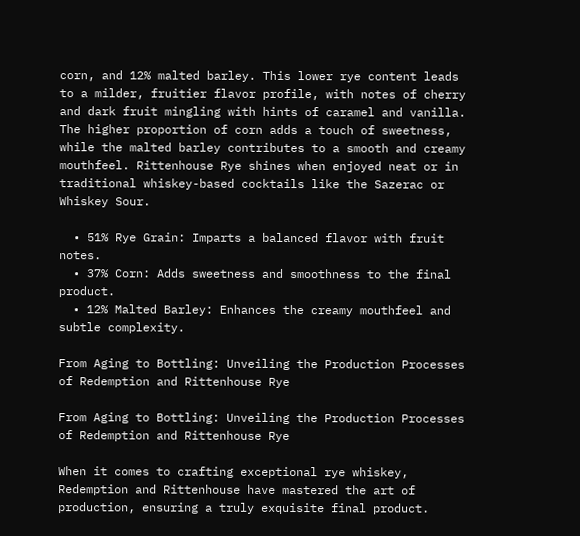corn, and 12% malted barley. This lower rye content leads to a milder, fruitier flavor profile, with notes of cherry and dark fruit mingling with hints of caramel and vanilla. The higher proportion of corn adds a touch of sweetness, while the malted barley contributes to a smooth and creamy mouthfeel. Rittenhouse Rye shines when enjoyed neat or in traditional whiskey-based cocktails like the Sazerac or Whiskey Sour.

  • 51% Rye Grain: Imparts a balanced flavor with fruit notes.
  • 37% Corn: Adds sweetness and smoothness to the final product.
  • 12% Malted Barley: Enhances the creamy mouthfeel and subtle complexity.

From Aging to Bottling: Unveiling the Production Processes of Redemption and Rittenhouse Rye

From Aging to Bottling: Unveiling the Production Processes of Redemption and Rittenhouse Rye

When it comes to crafting exceptional rye whiskey, Redemption and Rittenhouse have mastered the art of production, ensuring a truly exquisite final product.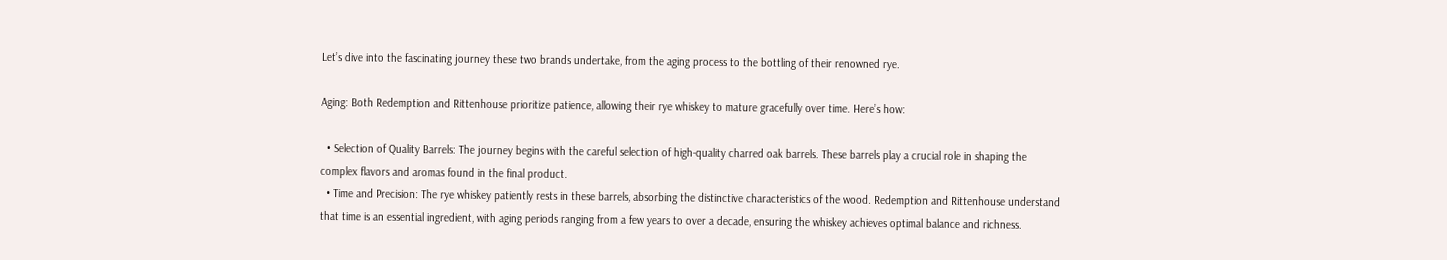Let’s dive into the fascinating journey these two brands undertake, from the aging process to the bottling of their renowned rye.

Aging: Both Redemption and Rittenhouse prioritize patience, allowing their rye whiskey to mature gracefully over time. Here’s how:

  • Selection of Quality Barrels: The journey begins with the careful selection of high-quality charred oak barrels. These barrels play a crucial role in shaping the complex flavors and aromas found in the final product.
  • Time and Precision: The rye whiskey patiently rests in these barrels, absorbing the distinctive characteristics of the wood. Redemption and Rittenhouse understand that time is an essential ingredient, with aging periods ranging from a few years to over a decade, ensuring the whiskey achieves optimal balance and richness.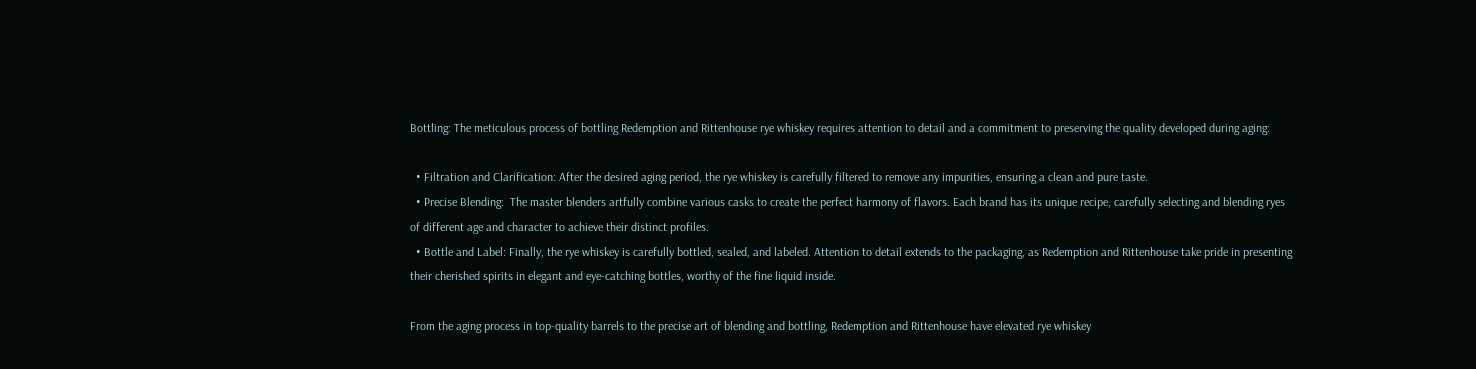Bottling: The meticulous process of bottling Redemption and Rittenhouse rye whiskey requires attention to detail and a commitment to preserving the quality developed during aging:

  • Filtration and Clarification: After the desired aging period, the rye whiskey is carefully filtered to remove any impurities, ensuring a clean and pure taste.
  • Precise Blending:  The master blenders artfully combine various casks to create the perfect harmony of flavors. Each brand has its unique recipe, carefully selecting and blending ryes of different age and character to achieve their distinct profiles.
  • Bottle and Label: Finally, the rye whiskey is carefully bottled, sealed, and labeled. Attention to detail extends to the packaging, as Redemption and Rittenhouse take pride in presenting their cherished spirits in elegant and eye-catching bottles, worthy of the fine liquid inside.

From the aging process in top-quality barrels to the precise art of blending and bottling, Redemption and Rittenhouse have elevated rye whiskey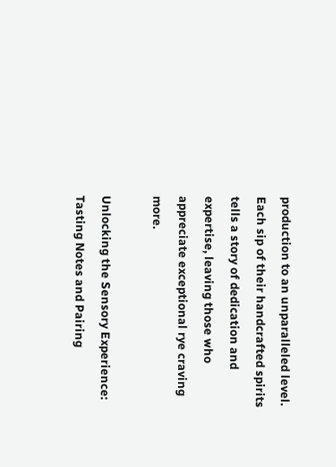production to an unparalleled level. Each sip of their handcrafted spirits tells a story of dedication and expertise, leaving those who appreciate exceptional rye craving more.

Unlocking the Sensory Experience: Tasting Notes and Pairing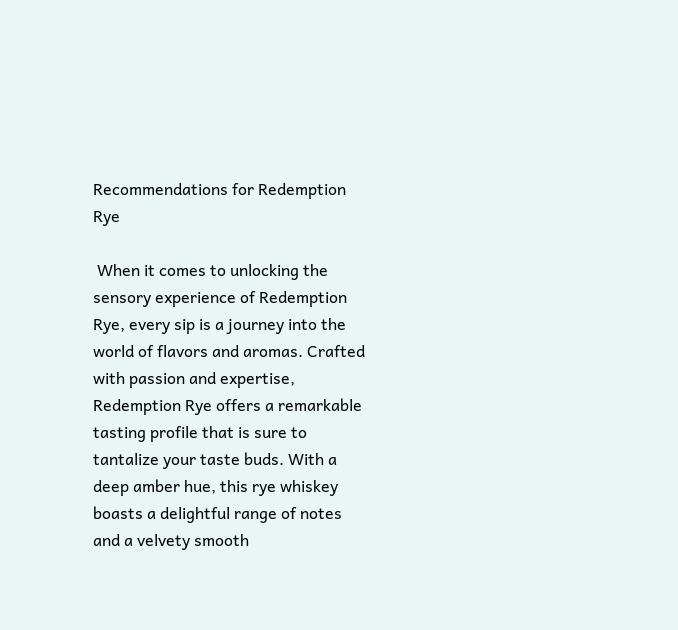Recommendations for Redemption Rye

 When it comes to unlocking the sensory experience of Redemption Rye, every sip is a journey into the world of flavors and aromas. Crafted with passion and expertise, Redemption Rye offers a remarkable tasting profile that is sure to tantalize your taste buds. With a deep amber hue, this rye whiskey boasts a delightful range of notes and a velvety smooth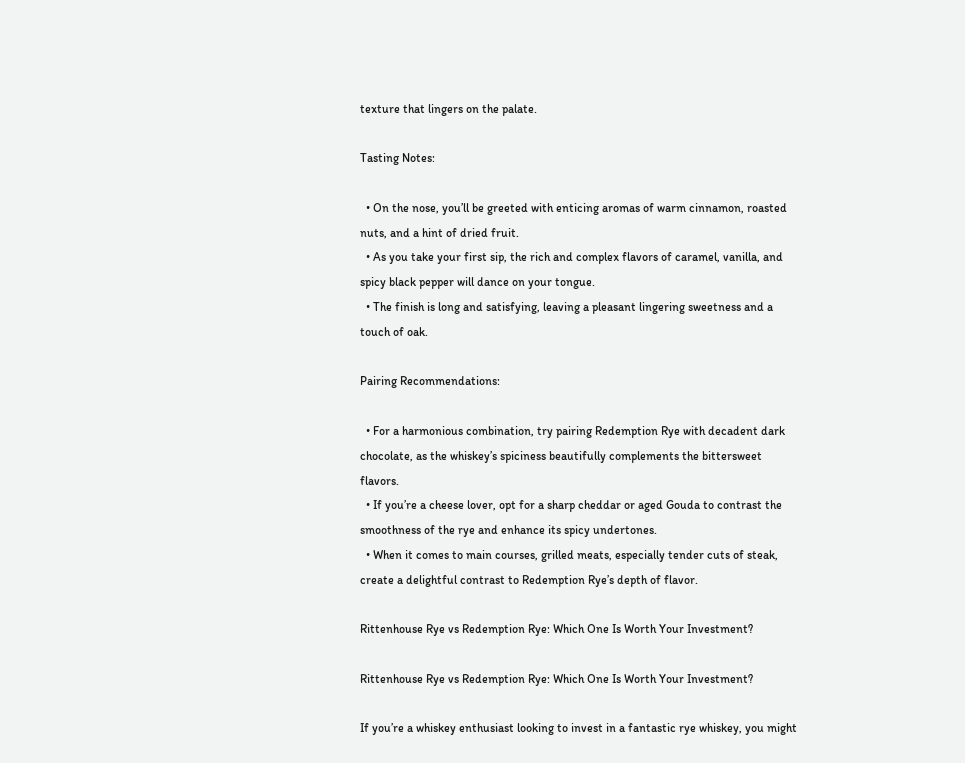texture that lingers on the palate.

Tasting Notes:

  • On the nose, you’ll be greeted with enticing aromas of warm cinnamon, roasted nuts, and a hint of dried fruit.
  • As you take your first sip, the rich and complex flavors of caramel, vanilla, and spicy black pepper will dance on your tongue.
  • The finish is long and satisfying, leaving a pleasant lingering sweetness and a touch of oak.

Pairing Recommendations:

  • For a harmonious combination, try pairing Redemption Rye with decadent dark chocolate, as the whiskey’s spiciness beautifully complements the bittersweet flavors.
  • If you’re a cheese lover, opt for a sharp cheddar or aged Gouda to contrast the smoothness of the rye and enhance its spicy undertones.
  • When it comes to main courses, grilled meats, especially tender cuts of steak, create a delightful contrast to Redemption Rye’s depth of flavor.

Rittenhouse Rye vs Redemption Rye: Which One Is Worth Your Investment?

Rittenhouse Rye vs Redemption Rye: Which One Is Worth Your Investment?

If you’re a whiskey enthusiast looking to invest in a fantastic rye whiskey, you might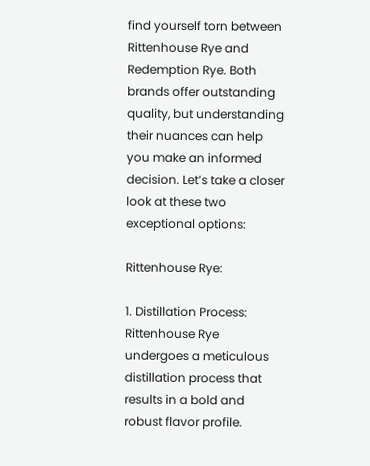find yourself torn between Rittenhouse Rye and Redemption Rye. Both brands offer outstanding quality, but understanding their nuances can help you make an informed decision. Let’s take a closer look at these two exceptional options:

Rittenhouse Rye:

1. Distillation Process:  Rittenhouse Rye undergoes a meticulous distillation process that results in a bold and robust flavor profile.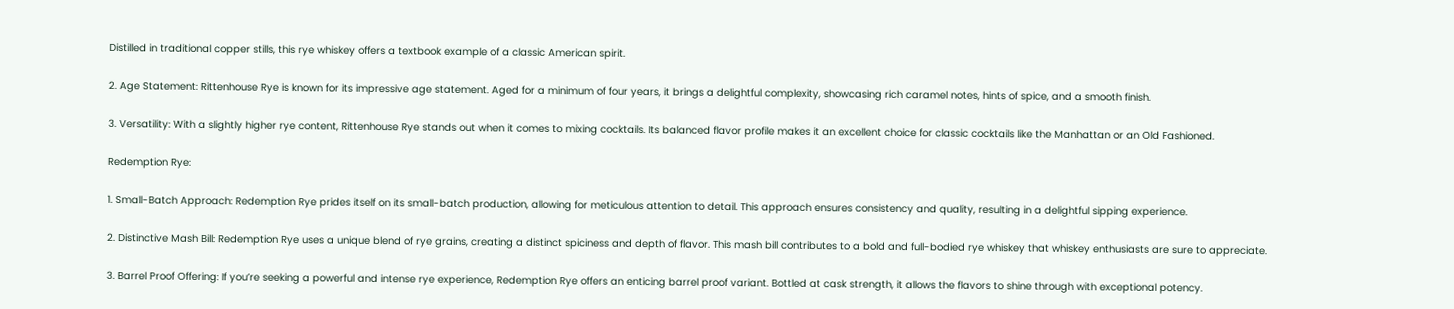Distilled in traditional copper stills, this rye whiskey offers a textbook example of a classic American spirit.

2. Age Statement: Rittenhouse Rye is known for its impressive age statement. Aged for a minimum of four years, it brings a delightful complexity, showcasing rich caramel notes, hints of spice, and a smooth finish.

3. Versatility: With a slightly higher rye content, Rittenhouse Rye stands out when it comes to mixing cocktails. Its balanced flavor profile makes it an excellent choice for classic cocktails like the Manhattan or an Old Fashioned.

Redemption Rye:

1. Small-Batch Approach: Redemption Rye prides itself on its small-batch production, allowing for meticulous attention to detail. This approach ensures consistency and quality, resulting in a delightful sipping experience.

2. Distinctive Mash Bill: Redemption Rye uses a unique blend of rye grains, creating a distinct spiciness and depth of flavor. This mash bill contributes to a bold and full-bodied rye whiskey that whiskey enthusiasts are sure to appreciate.

3. Barrel Proof Offering: If you’re seeking a powerful and intense rye experience, Redemption Rye offers an enticing barrel proof variant. Bottled at cask strength, it allows the flavors to shine through with exceptional potency.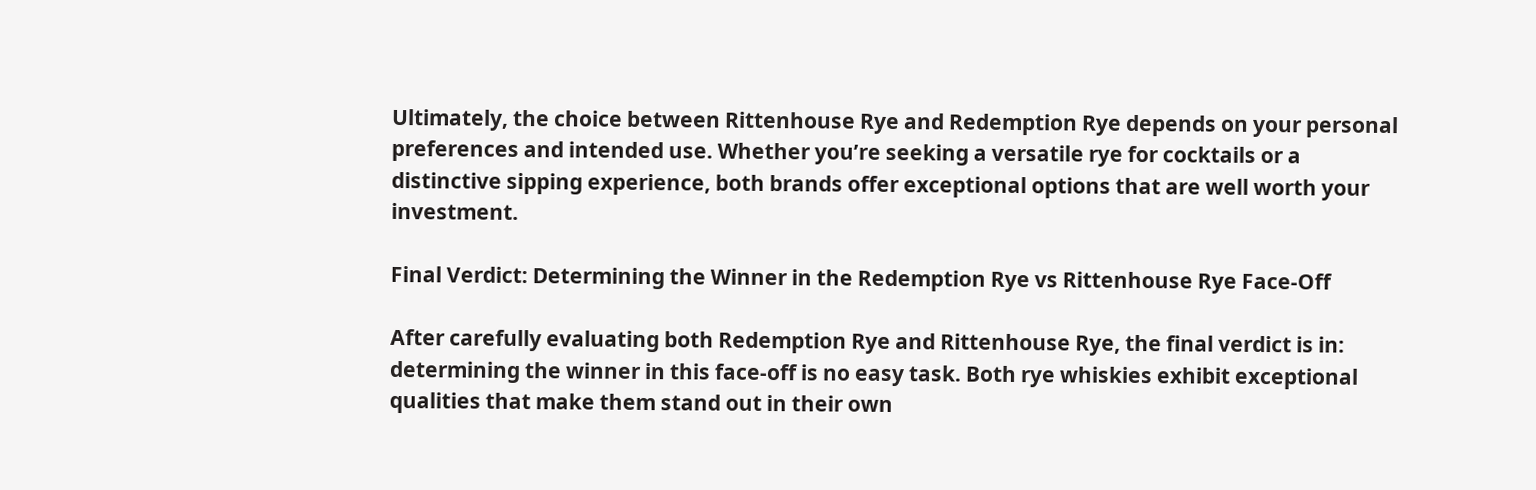Ultimately, the choice between Rittenhouse Rye and Redemption Rye depends on your personal preferences and intended use. Whether you’re seeking a versatile rye for cocktails or a distinctive sipping experience, both brands offer exceptional options that are well worth your investment.

Final Verdict: Determining the Winner in the Redemption Rye vs Rittenhouse Rye Face-Off

After carefully evaluating both Redemption Rye and Rittenhouse Rye, the final verdict is in: determining the winner in this face-off is no easy task. Both rye whiskies exhibit exceptional qualities that make them stand out in their own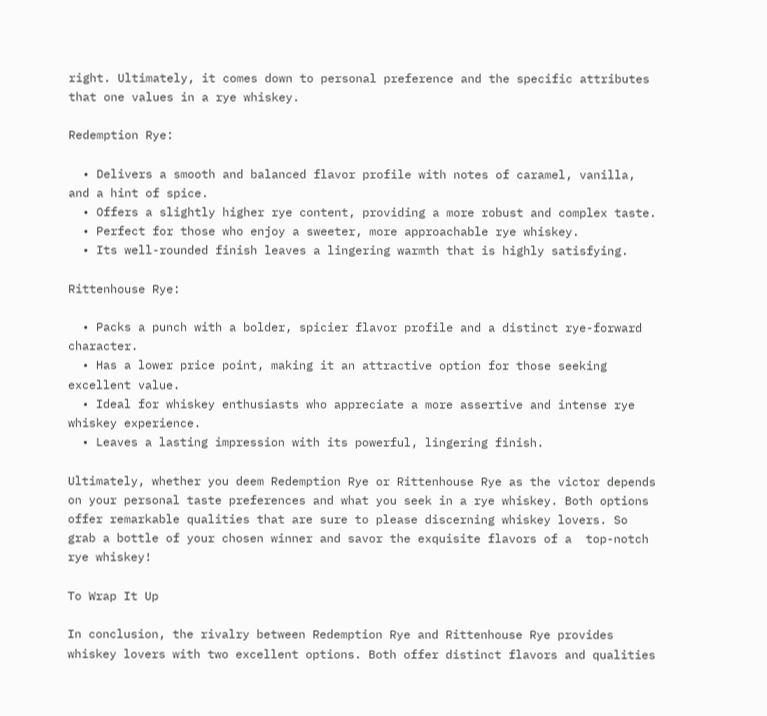right. Ultimately, it comes down to personal preference and the specific attributes that one values in a rye whiskey.

Redemption Rye:

  • Delivers a smooth and balanced flavor profile with notes of caramel, vanilla, and a hint of spice.
  • Offers a slightly higher rye content, providing a more robust and complex taste.
  • Perfect for those who enjoy a sweeter, more approachable rye whiskey.
  • Its well-rounded finish leaves a lingering warmth that is highly satisfying.

Rittenhouse Rye:

  • Packs a punch with a bolder, spicier flavor profile and a distinct rye-forward character.
  • Has a lower price point, making it an attractive option for those seeking excellent value.
  • Ideal for whiskey enthusiasts who appreciate a more assertive and intense rye whiskey experience.
  • Leaves a lasting impression with its powerful, lingering finish.

Ultimately, whether you deem Redemption Rye or Rittenhouse Rye as the victor depends on your personal taste preferences and what you seek in a rye whiskey. Both options offer remarkable qualities that are sure to please discerning whiskey lovers. So grab a bottle of your chosen winner and savor the exquisite flavors of a  top-notch rye whiskey!

To Wrap It Up

In conclusion, the rivalry between Redemption Rye and Rittenhouse Rye provides whiskey lovers with two excellent options. Both offer distinct flavors and qualities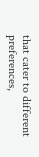that cater to different preferences,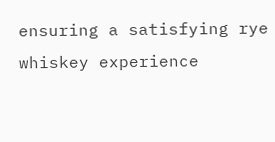ensuring a satisfying rye whiskey experience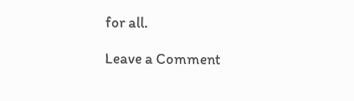for all.

Leave a Comment